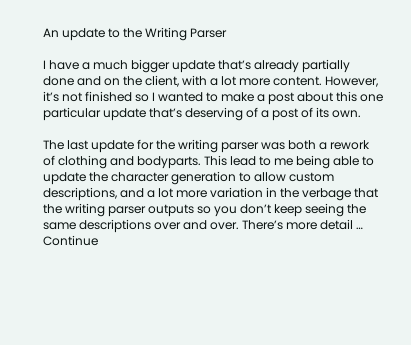An update to the Writing Parser

I have a much bigger update that’s already partially done and on the client, with a lot more content. However, it’s not finished so I wanted to make a post about this one particular update that’s deserving of a post of its own.

The last update for the writing parser was both a rework of clothing and bodyparts. This lead to me being able to update the character generation to allow custom descriptions, and a lot more variation in the verbage that the writing parser outputs so you don’t keep seeing the same descriptions over and over. There’s more detail … Continue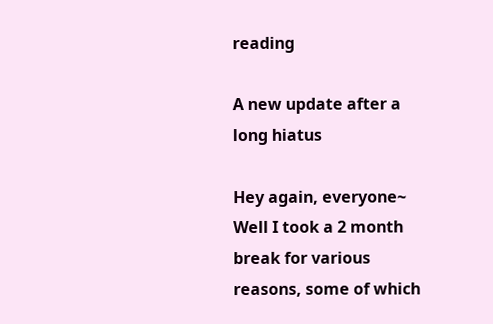reading

A new update after a long hiatus

Hey again, everyone~
Well I took a 2 month break for various reasons, some of which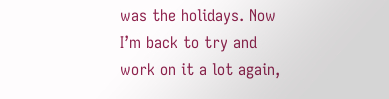was the holidays. Now I’m back to try and work on it a lot again,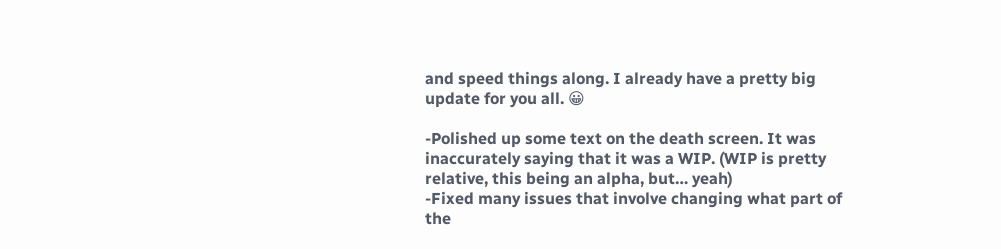and speed things along. I already have a pretty big update for you all. 😀

-Polished up some text on the death screen. It was inaccurately saying that it was a WIP. (WIP is pretty relative, this being an alpha, but… yeah)
-Fixed many issues that involve changing what part of the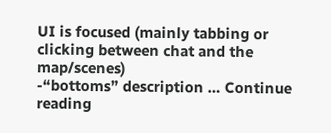UI is focused (mainly tabbing or clicking between chat and the map/scenes)
-“bottoms” description … Continue reading